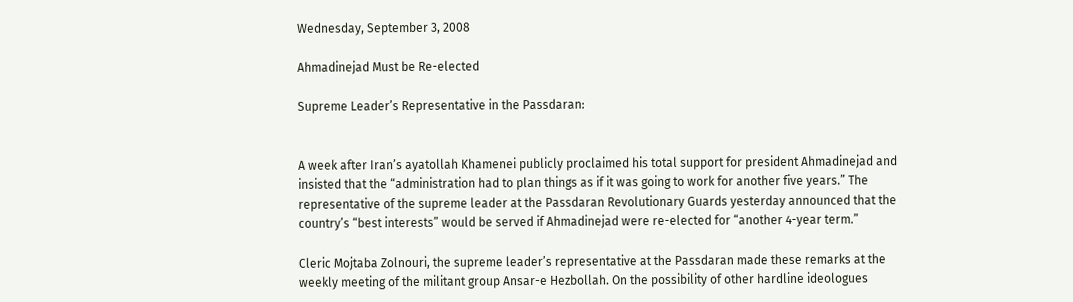Wednesday, September 3, 2008

Ahmadinejad Must be Re-elected

Supreme Leader’s Representative in the Passdaran:


A week after Iran’s ayatollah Khamenei publicly proclaimed his total support for president Ahmadinejad and insisted that the “administration had to plan things as if it was going to work for another five years.” The representative of the supreme leader at the Passdaran Revolutionary Guards yesterday announced that the country’s “best interests” would be served if Ahmadinejad were re-elected for “another 4-year term.”

Cleric Mojtaba Zolnouri, the supreme leader’s representative at the Passdaran made these remarks at the weekly meeting of the militant group Ansar-e Hezbollah. On the possibility of other hardline ideologues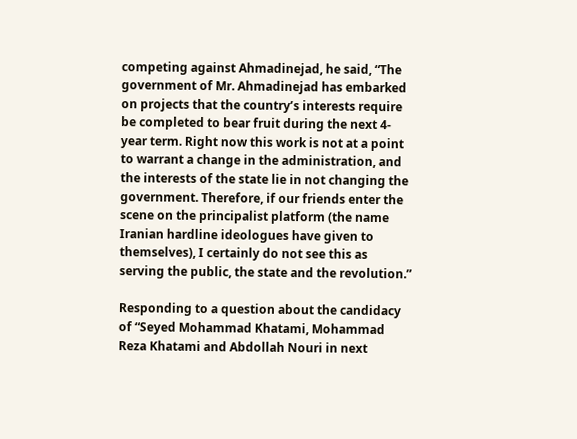competing against Ahmadinejad, he said, “The government of Mr. Ahmadinejad has embarked on projects that the country’s interests require be completed to bear fruit during the next 4-year term. Right now this work is not at a point to warrant a change in the administration, and the interests of the state lie in not changing the government. Therefore, if our friends enter the scene on the principalist platform (the name Iranian hardline ideologues have given to themselves), I certainly do not see this as serving the public, the state and the revolution.”

Responding to a question about the candidacy of “Seyed Mohammad Khatami, Mohammad Reza Khatami and Abdollah Nouri in next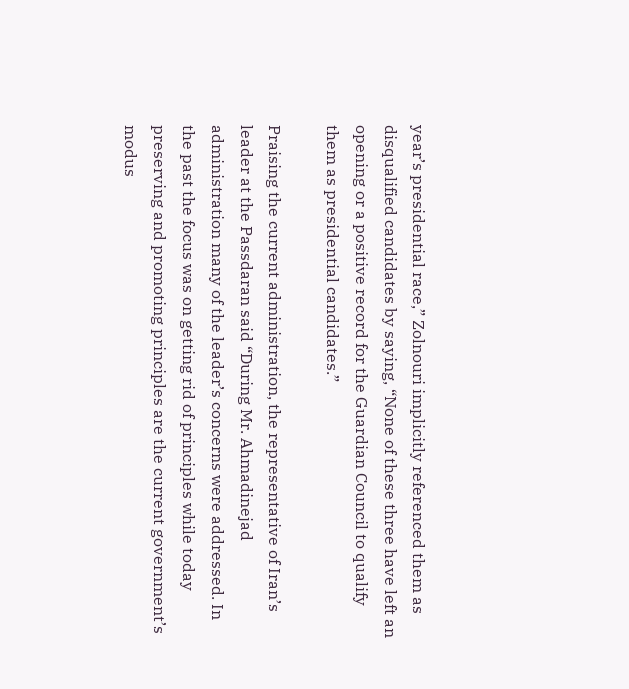year’s presidential race,” Zolnouri implicitly referenced them as disqualified candidates by saying, “None of these three have left an opening or a positive record for the Guardian Council to qualify them as presidential candidates.”

Praising the current administration, the representative of Iran’s leader at the Passdaran said “During Mr. Ahmadinejad administration many of the leader’s concerns were addressed. In the past the focus was on getting rid of principles while today preserving and promoting principles are the current government’s modus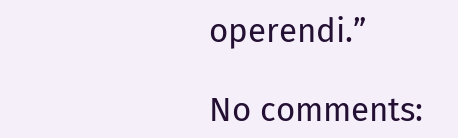operendi.”

No comments: